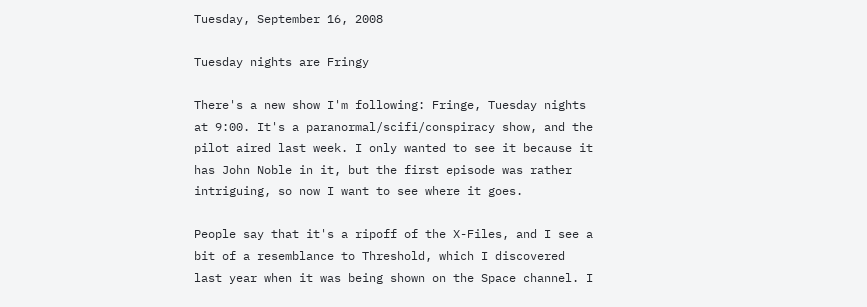Tuesday, September 16, 2008

Tuesday nights are Fringy

There's a new show I'm following: Fringe, Tuesday nights at 9:00. It's a paranormal/scifi/conspiracy show, and the pilot aired last week. I only wanted to see it because it has John Noble in it, but the first episode was rather intriguing, so now I want to see where it goes.

People say that it's a ripoff of the X-Files, and I see a bit of a resemblance to Threshold, which I discovered last year when it was being shown on the Space channel. I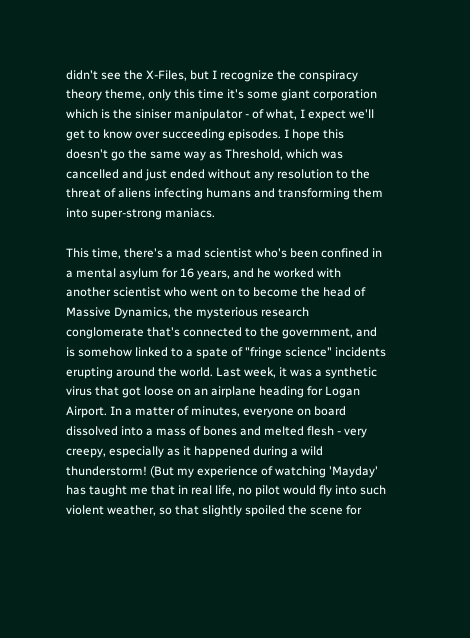didn't see the X-Files, but I recognize the conspiracy theory theme, only this time it's some giant corporation which is the siniser manipulator - of what, I expect we'll get to know over succeeding episodes. I hope this doesn't go the same way as Threshold, which was cancelled and just ended without any resolution to the threat of aliens infecting humans and transforming them into super-strong maniacs.

This time, there's a mad scientist who's been confined in a mental asylum for 16 years, and he worked with another scientist who went on to become the head of Massive Dynamics, the mysterious research conglomerate that's connected to the government, and is somehow linked to a spate of "fringe science" incidents erupting around the world. Last week, it was a synthetic virus that got loose on an airplane heading for Logan Airport. In a matter of minutes, everyone on board dissolved into a mass of bones and melted flesh - very creepy, especially as it happened during a wild thunderstorm! (But my experience of watching 'Mayday' has taught me that in real life, no pilot would fly into such violent weather, so that slightly spoiled the scene for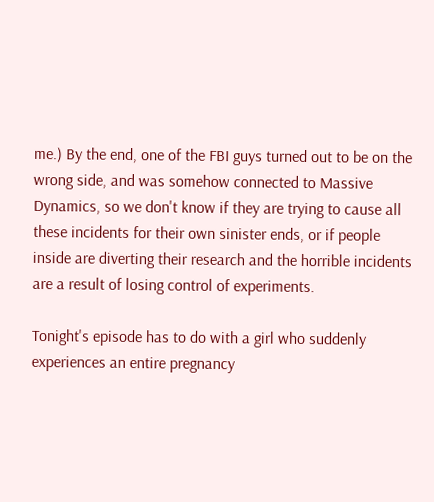me.) By the end, one of the FBI guys turned out to be on the wrong side, and was somehow connected to Massive Dynamics, so we don't know if they are trying to cause all these incidents for their own sinister ends, or if people inside are diverting their research and the horrible incidents are a result of losing control of experiments.

Tonight's episode has to do with a girl who suddenly experiences an entire pregnancy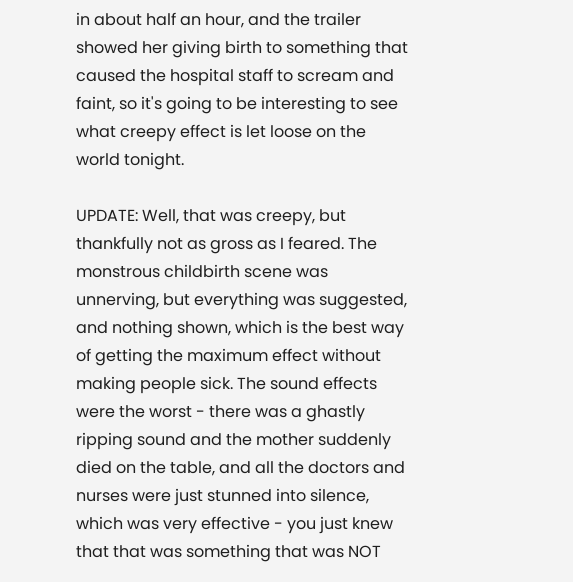in about half an hour, and the trailer showed her giving birth to something that caused the hospital staff to scream and faint, so it's going to be interesting to see what creepy effect is let loose on the world tonight.

UPDATE: Well, that was creepy, but thankfully not as gross as I feared. The monstrous childbirth scene was unnerving, but everything was suggested, and nothing shown, which is the best way of getting the maximum effect without making people sick. The sound effects were the worst - there was a ghastly ripping sound and the mother suddenly died on the table, and all the doctors and nurses were just stunned into silence, which was very effective - you just knew that that was something that was NOT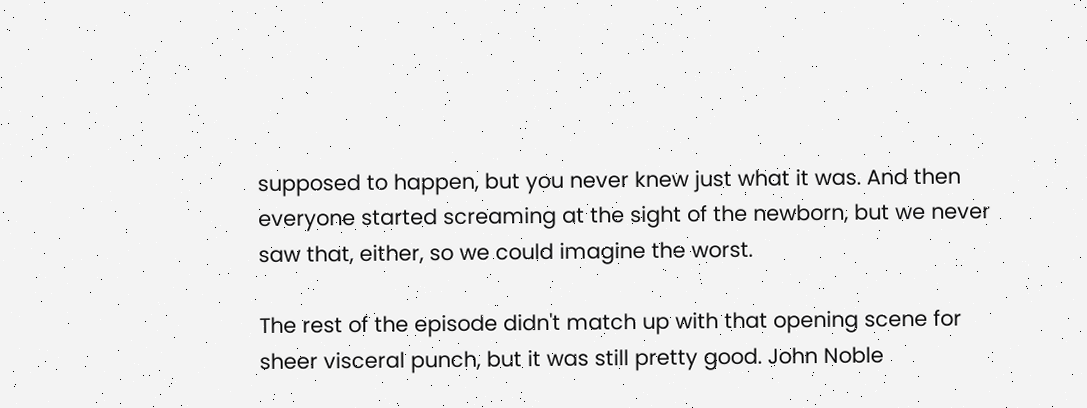supposed to happen, but you never knew just what it was. And then everyone started screaming at the sight of the newborn, but we never saw that, either, so we could imagine the worst.

The rest of the episode didn't match up with that opening scene for sheer visceral punch, but it was still pretty good. John Noble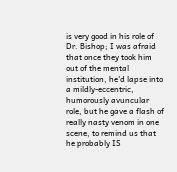is very good in his role of Dr. Bishop; I was afraid that once they took him out of the mental institution, he'd lapse into a mildly-eccentric, humorously avuncular role, but he gave a flash of really nasty venom in one scene, to remind us that he probably IS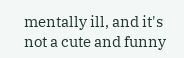mentally ill, and it's not a cute and funny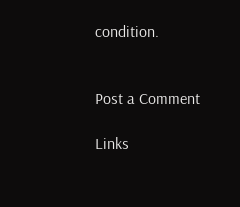condition.


Post a Comment

Links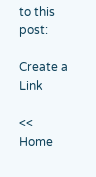to this post:

Create a Link

<< Home